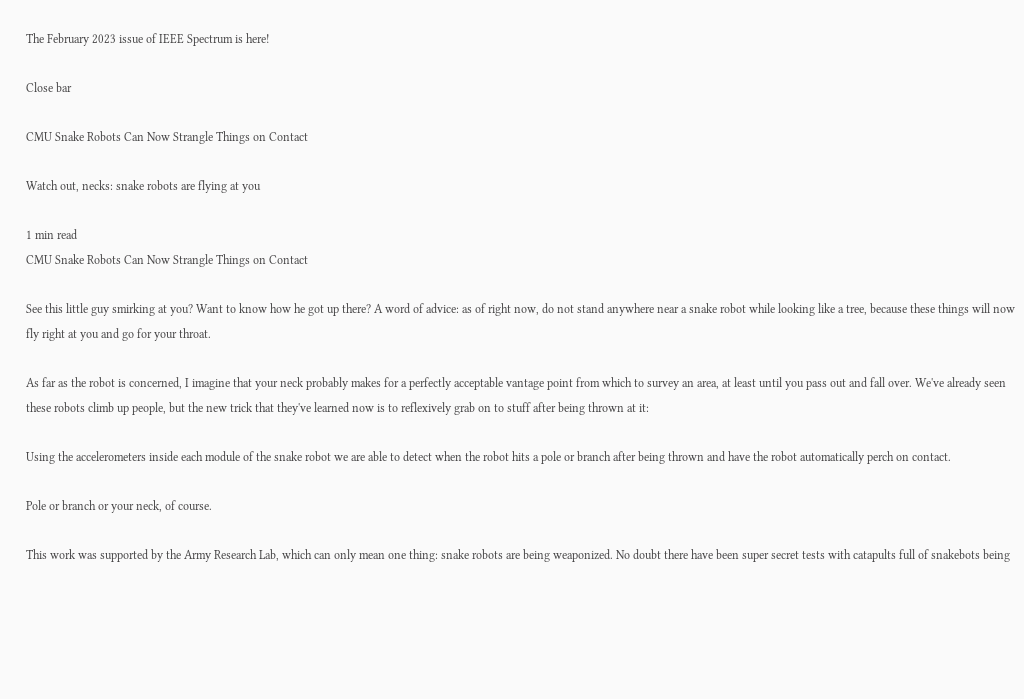The February 2023 issue of IEEE Spectrum is here!

Close bar

CMU Snake Robots Can Now Strangle Things on Contact

Watch out, necks: snake robots are flying at you

1 min read
CMU Snake Robots Can Now Strangle Things on Contact

See this little guy smirking at you? Want to know how he got up there? A word of advice: as of right now, do not stand anywhere near a snake robot while looking like a tree, because these things will now fly right at you and go for your throat.

As far as the robot is concerned, I imagine that your neck probably makes for a perfectly acceptable vantage point from which to survey an area, at least until you pass out and fall over. We've already seen these robots climb up people, but the new trick that they've learned now is to reflexively grab on to stuff after being thrown at it:

Using the accelerometers inside each module of the snake robot we are able to detect when the robot hits a pole or branch after being thrown and have the robot automatically perch on contact.

Pole or branch or your neck, of course.

This work was supported by the Army Research Lab, which can only mean one thing: snake robots are being weaponized. No doubt there have been super secret tests with catapults full of snakebots being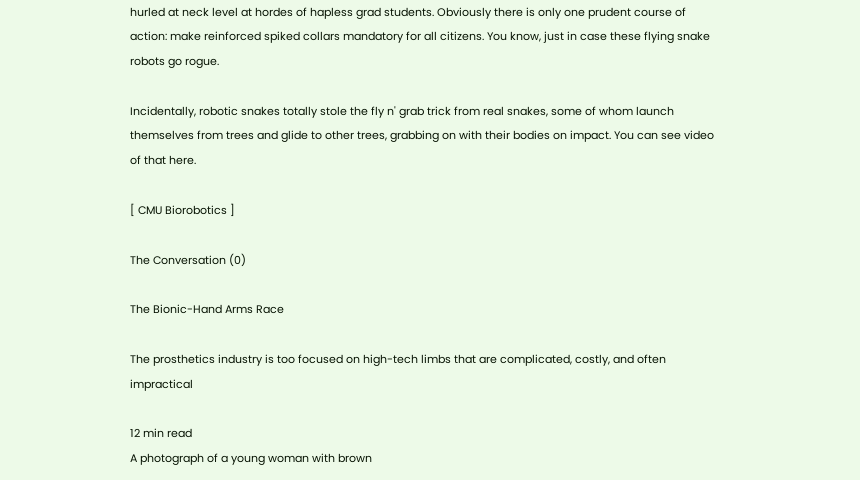hurled at neck level at hordes of hapless grad students. Obviously there is only one prudent course of action: make reinforced spiked collars mandatory for all citizens. You know, just in case these flying snake robots go rogue.

Incidentally, robotic snakes totally stole the fly n' grab trick from real snakes, some of whom launch themselves from trees and glide to other trees, grabbing on with their bodies on impact. You can see video of that here.

[ CMU Biorobotics ]

The Conversation (0)

The Bionic-Hand Arms Race

The prosthetics industry is too focused on high-tech limbs that are complicated, costly, and often impractical

12 min read
A photograph of a young woman with brown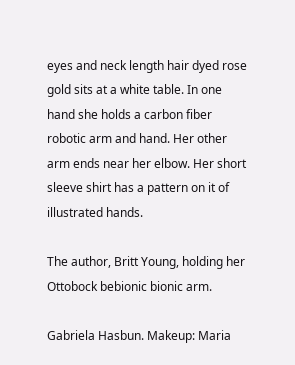eyes and neck length hair dyed rose gold sits at a white table. In one hand she holds a carbon fiber robotic arm and hand. Her other arm ends near her elbow. Her short sleeve shirt has a pattern on it of illustrated hands.

The author, Britt Young, holding her Ottobock bebionic bionic arm.

Gabriela Hasbun. Makeup: Maria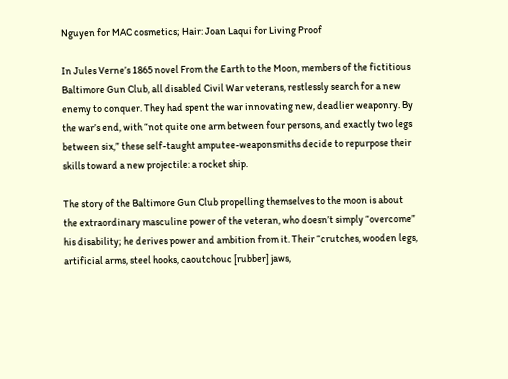Nguyen for MAC cosmetics; Hair: Joan Laqui for Living Proof

In Jules Verne’s 1865 novel From the Earth to the Moon, members of the fictitious Baltimore Gun Club, all disabled Civil War veterans, restlessly search for a new enemy to conquer. They had spent the war innovating new, deadlier weaponry. By the war’s end, with “not quite one arm between four persons, and exactly two legs between six,” these self-taught amputee-weaponsmiths decide to repurpose their skills toward a new projectile: a rocket ship.

The story of the Baltimore Gun Club propelling themselves to the moon is about the extraordinary masculine power of the veteran, who doesn’t simply “overcome” his disability; he derives power and ambition from it. Their “crutches, wooden legs, artificial arms, steel hooks, caoutchouc [rubber] jaws,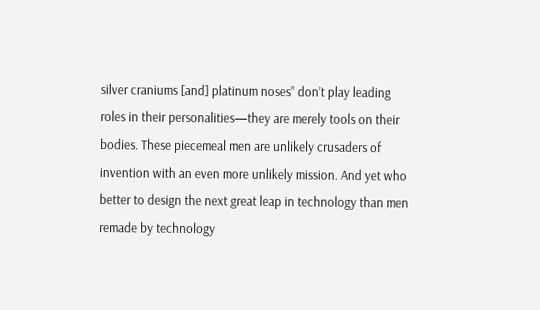silver craniums [and] platinum noses” don’t play leading roles in their personalities—they are merely tools on their bodies. These piecemeal men are unlikely crusaders of invention with an even more unlikely mission. And yet who better to design the next great leap in technology than men remade by technology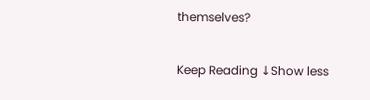themselves?

Keep Reading ↓Show less